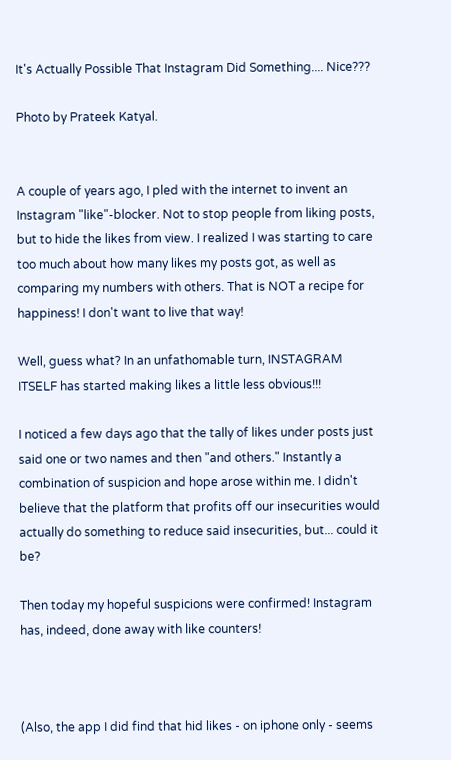It's Actually Possible That Instagram Did Something.... Nice???

Photo by Prateek Katyal.


A couple of years ago, I pled with the internet to invent an Instagram "like"-blocker. Not to stop people from liking posts, but to hide the likes from view. I realized I was starting to care too much about how many likes my posts got, as well as comparing my numbers with others. That is NOT a recipe for happiness! I don't want to live that way!

Well, guess what? In an unfathomable turn, INSTAGRAM ITSELF has started making likes a little less obvious!!!

I noticed a few days ago that the tally of likes under posts just said one or two names and then "and others." Instantly a combination of suspicion and hope arose within me. I didn't believe that the platform that profits off our insecurities would actually do something to reduce said insecurities, but... could it be?

Then today my hopeful suspicions were confirmed! Instagram has, indeed, done away with like counters!



(Also, the app I did find that hid likes - on iphone only - seems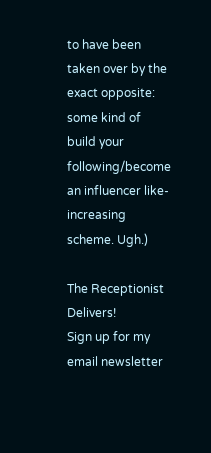to have been taken over by the exact opposite: some kind of build your following/become an influencer like-increasing scheme. Ugh.)

The Receptionist Delivers!
Sign up for my email newsletter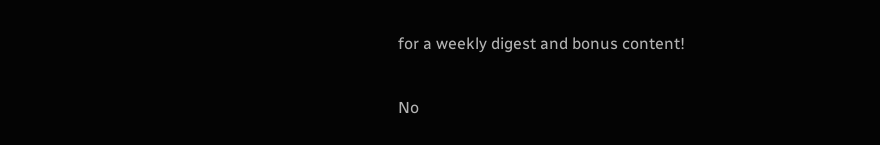for a weekly digest and bonus content!

No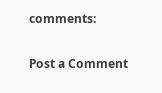comments:

Post a Comment